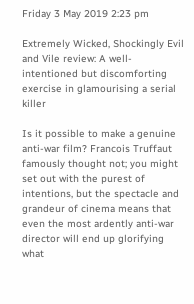Friday 3 May 2019 2:23 pm

Extremely Wicked, Shockingly Evil and Vile review: A well-intentioned but discomforting exercise in glamourising a serial killer

Is it possible to make a genuine anti-war film? Francois Truffaut famously thought not; you might set out with the purest of intentions, but the spectacle and grandeur of cinema means that even the most ardently anti-war director will end up glorifying what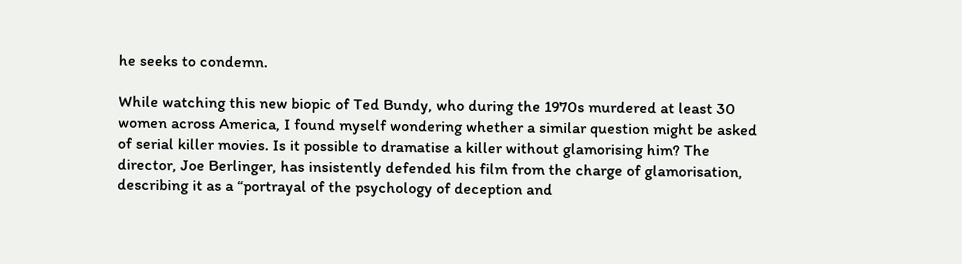he seeks to condemn.

While watching this new biopic of Ted Bundy, who during the 1970s murdered at least 30 women across America, I found myself wondering whether a similar question might be asked of serial killer movies. Is it possible to dramatise a killer without glamorising him? The director, Joe Berlinger, has insistently defended his film from the charge of glamorisation, describing it as a “portrayal of the psychology of deception and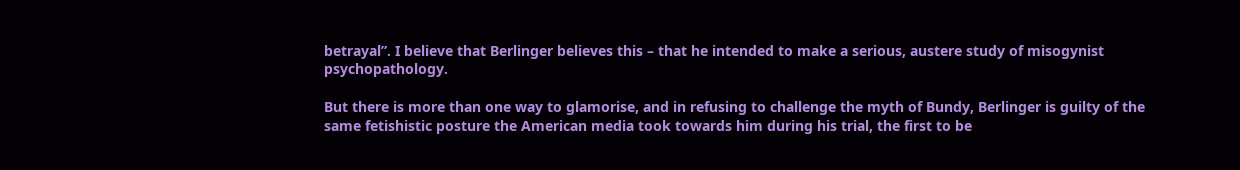betrayal”. I believe that Berlinger believes this – that he intended to make a serious, austere study of misogynist psychopathology.

But there is more than one way to glamorise, and in refusing to challenge the myth of Bundy, Berlinger is guilty of the same fetishistic posture the American media took towards him during his trial, the first to be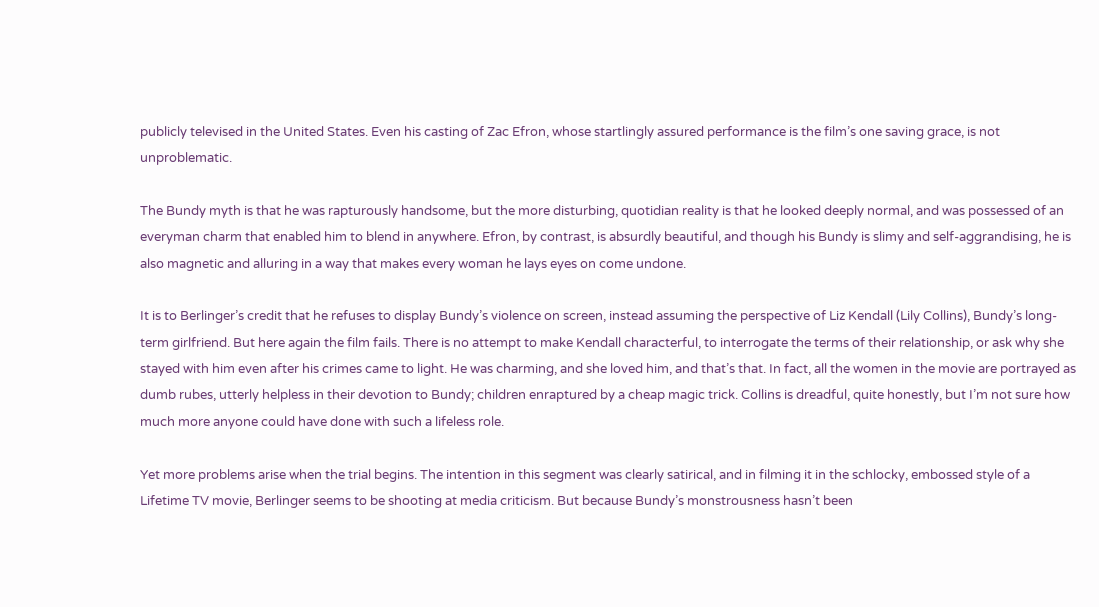publicly televised in the United States. Even his casting of Zac Efron, whose startlingly assured performance is the film’s one saving grace, is not unproblematic.

The Bundy myth is that he was rapturously handsome, but the more disturbing, quotidian reality is that he looked deeply normal, and was possessed of an everyman charm that enabled him to blend in anywhere. Efron, by contrast, is absurdly beautiful, and though his Bundy is slimy and self-aggrandising, he is also magnetic and alluring in a way that makes every woman he lays eyes on come undone.

It is to Berlinger’s credit that he refuses to display Bundy’s violence on screen, instead assuming the perspective of Liz Kendall (Lily Collins), Bundy’s long-term girlfriend. But here again the film fails. There is no attempt to make Kendall characterful, to interrogate the terms of their relationship, or ask why she stayed with him even after his crimes came to light. He was charming, and she loved him, and that’s that. In fact, all the women in the movie are portrayed as dumb rubes, utterly helpless in their devotion to Bundy; children enraptured by a cheap magic trick. Collins is dreadful, quite honestly, but I’m not sure how much more anyone could have done with such a lifeless role.

Yet more problems arise when the trial begins. The intention in this segment was clearly satirical, and in filming it in the schlocky, embossed style of a Lifetime TV movie, Berlinger seems to be shooting at media criticism. But because Bundy’s monstrousness hasn’t been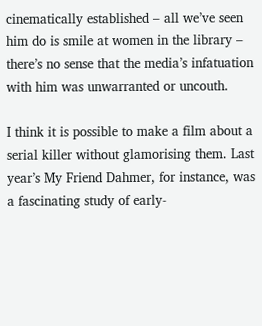cinematically established – all we’ve seen him do is smile at women in the library – there’s no sense that the media’s infatuation with him was unwarranted or uncouth.

I think it is possible to make a film about a serial killer without glamorising them. Last year’s My Friend Dahmer, for instance, was a fascinating study of early-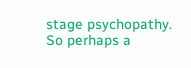stage psychopathy. So perhaps a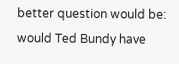better question would be: would Ted Bundy have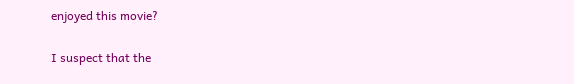enjoyed this movie?

I suspect that the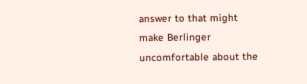answer to that might make Berlinger uncomfortable about the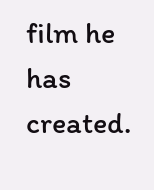film he has created.